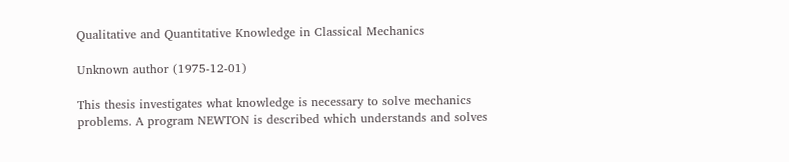Qualitative and Quantitative Knowledge in Classical Mechanics

Unknown author (1975-12-01)

This thesis investigates what knowledge is necessary to solve mechanics problems. A program NEWTON is described which understands and solves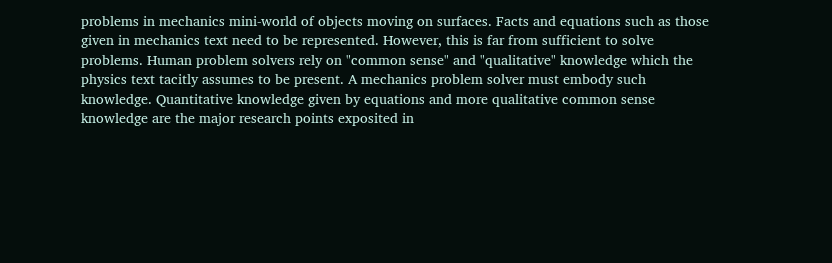problems in mechanics mini-world of objects moving on surfaces. Facts and equations such as those given in mechanics text need to be represented. However, this is far from sufficient to solve problems. Human problem solvers rely on "common sense" and "qualitative" knowledge which the physics text tacitly assumes to be present. A mechanics problem solver must embody such knowledge. Quantitative knowledge given by equations and more qualitative common sense knowledge are the major research points exposited in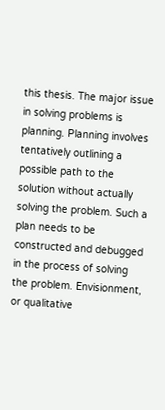this thesis. The major issue in solving problems is planning. Planning involves tentatively outlining a possible path to the solution without actually solving the problem. Such a plan needs to be constructed and debugged in the process of solving the problem. Envisionment, or qualitative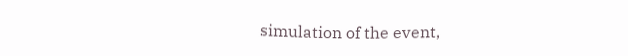simulation of the event,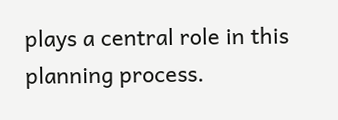plays a central role in this planning process.